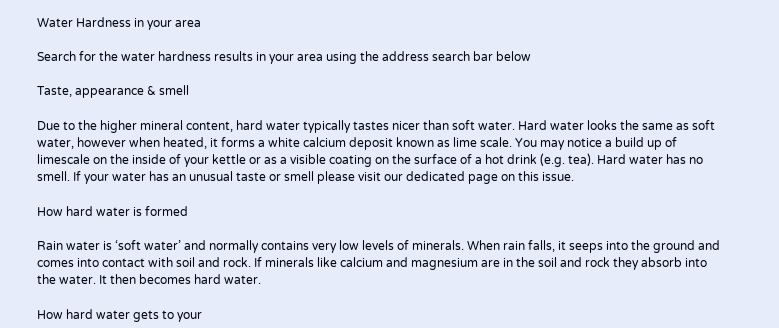Water Hardness in your area

Search for the water hardness results in your area using the address search bar below

Taste, appearance & smell

Due to the higher mineral content, hard water typically tastes nicer than soft water. Hard water looks the same as soft water, however when heated, it forms a white calcium deposit known as lime scale. You may notice a build up of limescale on the inside of your kettle or as a visible coating on the surface of a hot drink (e.g. tea). Hard water has no smell. If your water has an unusual taste or smell please visit our dedicated page on this issue.

How hard water is formed

Rain water is ‘soft water’ and normally contains very low levels of minerals. When rain falls, it seeps into the ground and comes into contact with soil and rock. If minerals like calcium and magnesium are in the soil and rock they absorb into the water. It then becomes hard water.

How hard water gets to your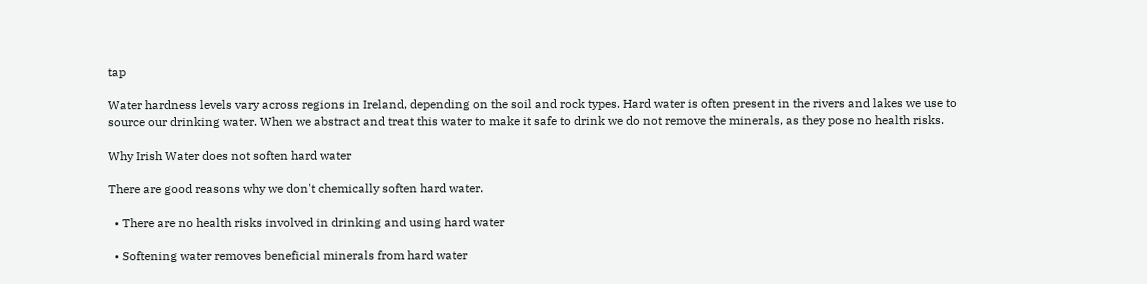tap

Water hardness levels vary across regions in Ireland, depending on the soil and rock types. Hard water is often present in the rivers and lakes we use to source our drinking water. When we abstract and treat this water to make it safe to drink we do not remove the minerals, as they pose no health risks.

Why Irish Water does not soften hard water

There are good reasons why we don't chemically soften hard water.

  • There are no health risks involved in drinking and using hard water

  • Softening water removes beneficial minerals from hard water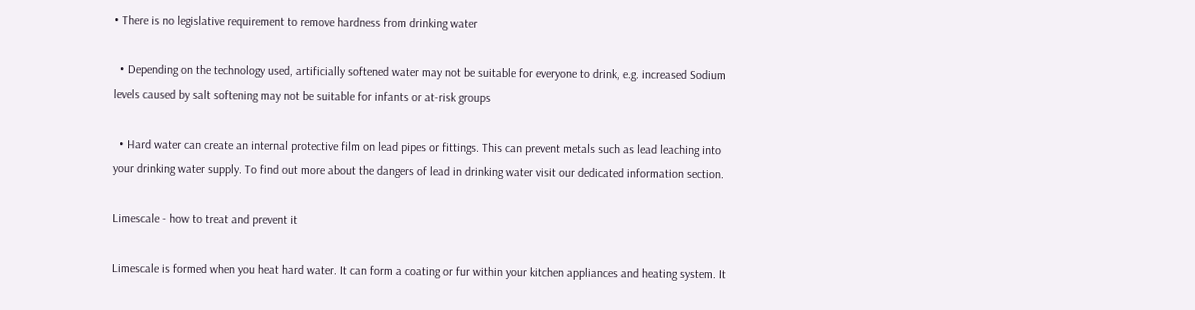• There is no legislative requirement to remove hardness from drinking water

  • Depending on the technology used, artificially softened water may not be suitable for everyone to drink, e.g. increased Sodium levels caused by salt softening may not be suitable for infants or at-risk groups

  • Hard water can create an internal protective film on lead pipes or fittings. This can prevent metals such as lead leaching into your drinking water supply. To find out more about the dangers of lead in drinking water visit our dedicated information section.

Limescale - how to treat and prevent it

Limescale is formed when you heat hard water. It can form a coating or fur within your kitchen appliances and heating system. It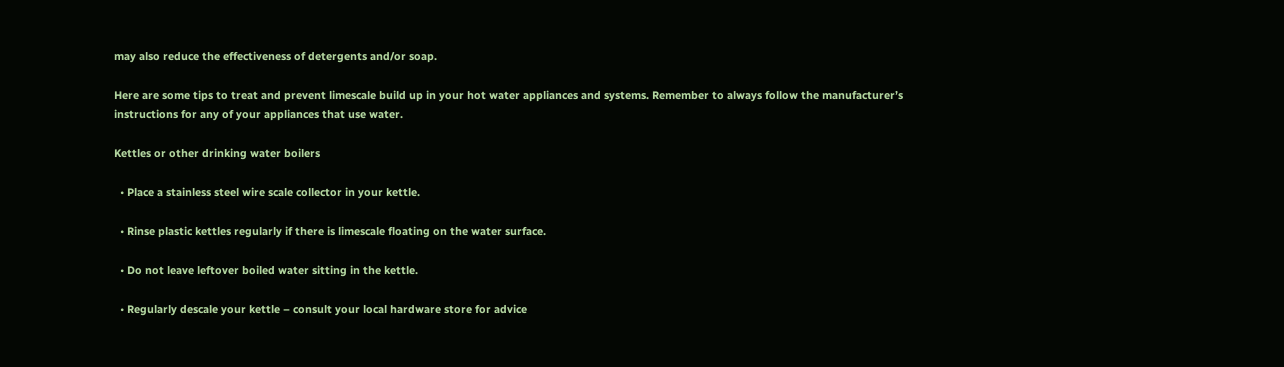may also reduce the effectiveness of detergents and/or soap.

Here are some tips to treat and prevent limescale build up in your hot water appliances and systems. Remember to always follow the manufacturer’s instructions for any of your appliances that use water.

Kettles or other drinking water boilers

  • Place a stainless steel wire scale collector in your kettle.

  • Rinse plastic kettles regularly if there is limescale floating on the water surface.

  • Do not leave leftover boiled water sitting in the kettle.

  • Regularly descale your kettle – consult your local hardware store for advice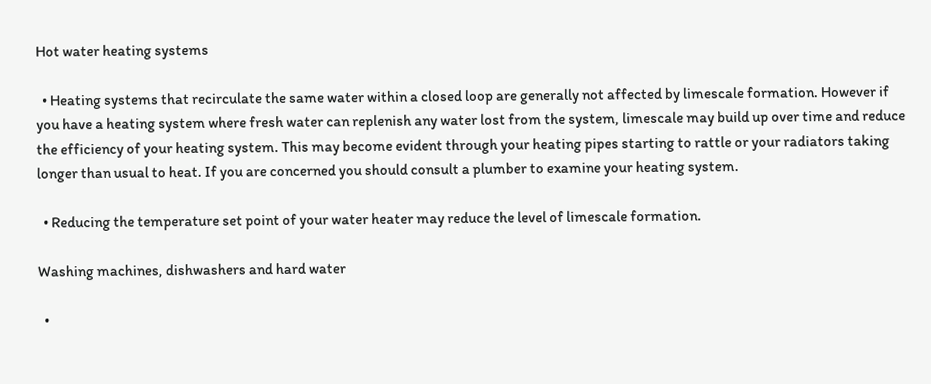Hot water heating systems

  • Heating systems that recirculate the same water within a closed loop are generally not affected by limescale formation. However if you have a heating system where fresh water can replenish any water lost from the system, limescale may build up over time and reduce the efficiency of your heating system. This may become evident through your heating pipes starting to rattle or your radiators taking longer than usual to heat. If you are concerned you should consult a plumber to examine your heating system.

  • Reducing the temperature set point of your water heater may reduce the level of limescale formation.

Washing machines, dishwashers and hard water

  •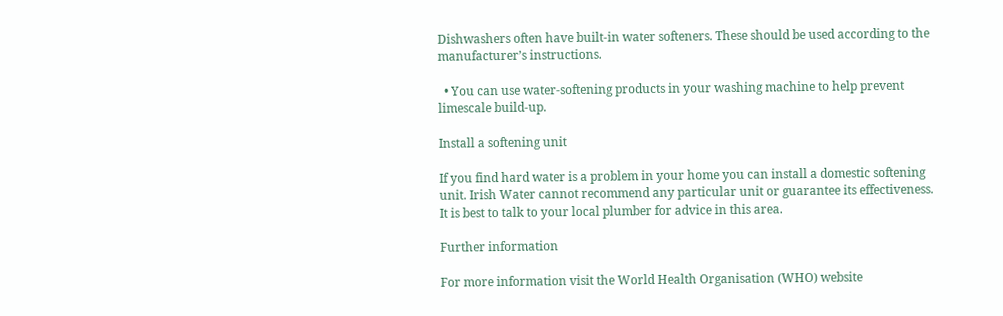Dishwashers often have built-in water softeners. These should be used according to the manufacturer’s instructions.

  • You can use water-softening products in your washing machine to help prevent limescale build-up.

Install a softening unit

If you find hard water is a problem in your home you can install a domestic softening unit. Irish Water cannot recommend any particular unit or guarantee its effectiveness. It is best to talk to your local plumber for advice in this area.

Further information

For more information visit the World Health Organisation (WHO) website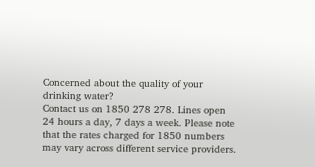Concerned about the quality of your drinking water?
Contact us on 1850 278 278. Lines open 24 hours a day, 7 days a week. Please note that the rates charged for 1850 numbers may vary across different service providers.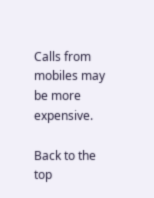Calls from mobiles may be more expensive.

Back to the top